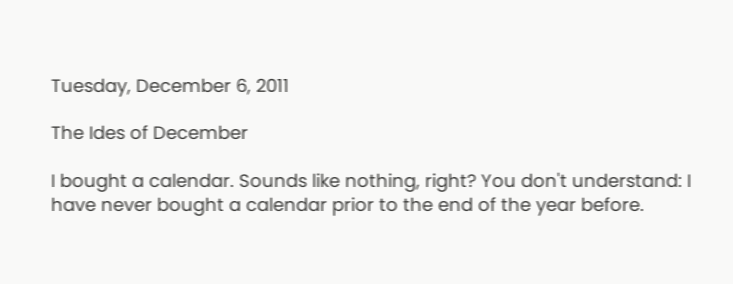Tuesday, December 6, 2011

The Ides of December

I bought a calendar. Sounds like nothing, right? You don't understand: I have never bought a calendar prior to the end of the year before.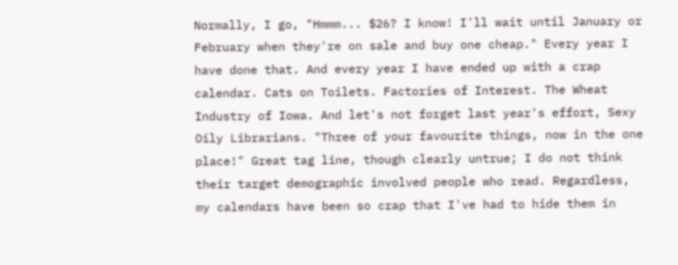Normally, I go, "Hmmm... $26? I know! I'll wait until January or February when they're on sale and buy one cheap." Every year I have done that. And every year I have ended up with a crap calendar. Cats on Toilets. Factories of Interest. The Wheat Industry of Iowa. And let's not forget last year's effort, Sexy Oily Librarians. "Three of your favourite things, now in the one place!" Great tag line, though clearly untrue; I do not think their target demographic involved people who read. Regardless, my calendars have been so crap that I've had to hide them in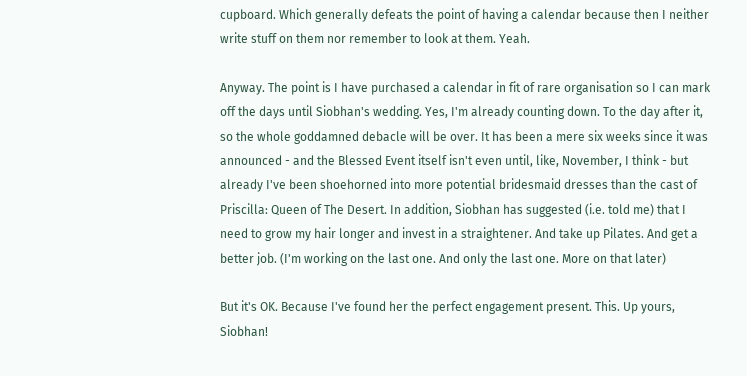cupboard. Which generally defeats the point of having a calendar because then I neither write stuff on them nor remember to look at them. Yeah.

Anyway. The point is I have purchased a calendar in fit of rare organisation so I can mark off the days until Siobhan's wedding. Yes, I'm already counting down. To the day after it, so the whole goddamned debacle will be over. It has been a mere six weeks since it was announced - and the Blessed Event itself isn't even until, like, November, I think - but already I've been shoehorned into more potential bridesmaid dresses than the cast of Priscilla: Queen of The Desert. In addition, Siobhan has suggested (i.e. told me) that I need to grow my hair longer and invest in a straightener. And take up Pilates. And get a better job. (I'm working on the last one. And only the last one. More on that later)

But it's OK. Because I've found her the perfect engagement present. This. Up yours, Siobhan!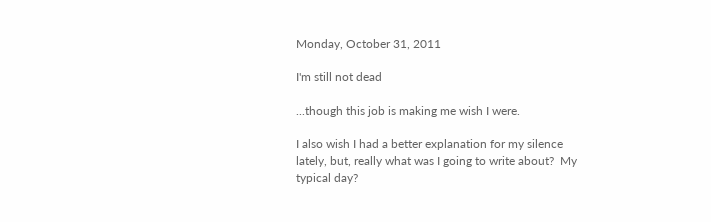Monday, October 31, 2011

I'm still not dead

...though this job is making me wish I were.

I also wish I had a better explanation for my silence lately, but, really what was I going to write about?  My typical day?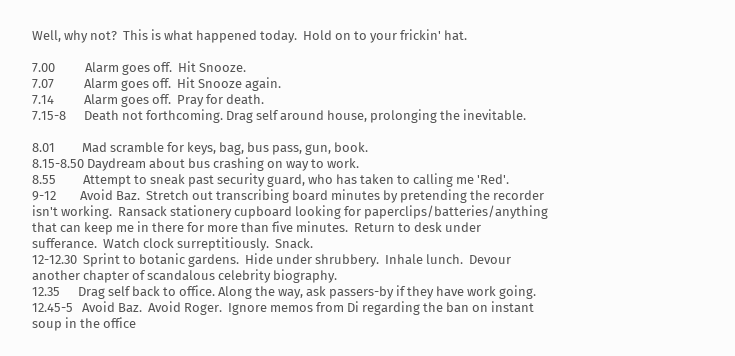Well, why not?  This is what happened today.  Hold on to your frickin' hat.

7.00          Alarm goes off.  Hit Snooze.
7.07          Alarm goes off.  Hit Snooze again.
7.14          Alarm goes off.  Pray for death.
7.15-8      Death not forthcoming. Drag self around house, prolonging the inevitable.

8.01         Mad scramble for keys, bag, bus pass, gun, book.
8.15-8.50 Daydream about bus crashing on way to work.
8.55         Attempt to sneak past security guard, who has taken to calling me 'Red'.
9-12        Avoid Baz.  Stretch out transcribing board minutes by pretending the recorder isn't working.  Ransack stationery cupboard looking for paperclips/batteries/anything that can keep me in there for more than five minutes.  Return to desk under sufferance.  Watch clock surreptitiously.  Snack.
12-12.30  Sprint to botanic gardens.  Hide under shrubbery.  Inhale lunch.  Devour another chapter of scandalous celebrity biography.
12.35      Drag self back to office. Along the way, ask passers-by if they have work going.
12.45-5   Avoid Baz.  Avoid Roger.  Ignore memos from Di regarding the ban on instant soup in the office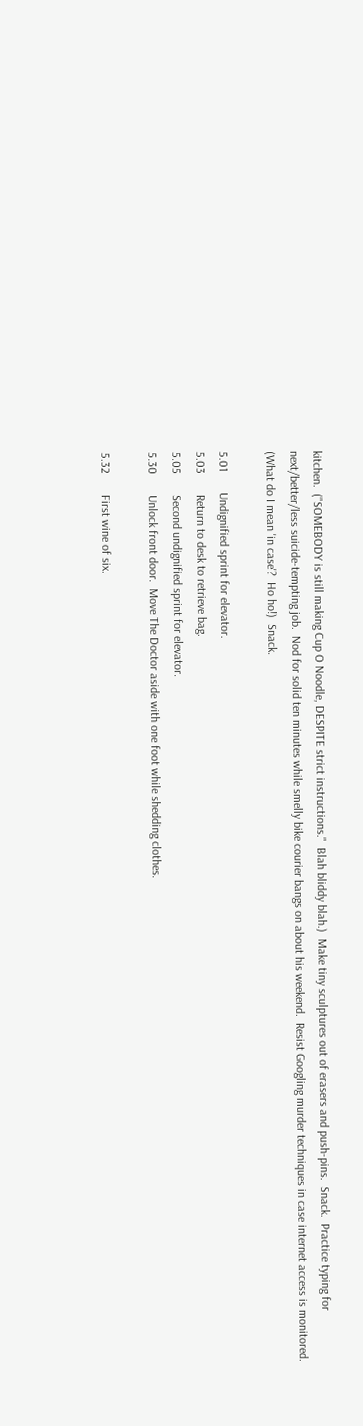kitchen.  ("SOMEBODY is still making Cup O Noodle, DESPITE strict instructions."  Blah bliddy blah.)  Make tiny sculptures out of erasers and push-pins.  Snack.  Practice typing for next/better/less suicide-tempting job.  Nod for solid ten minutes while smelly bike courier bangs on about his weekend.  Resist Googling murder techniques in case internet access is monitored.  (What do I mean 'in case'?  Ho ho!)  Snack.

5.01       Undignified sprint for elevator.
5.03       Return to desk to retrieve bag.
5.05       Second undignified sprint for elevator.
5.30       Unlock front door.  Move The Doctor aside with one foot while shedding clothes.

5.32       First wine of six.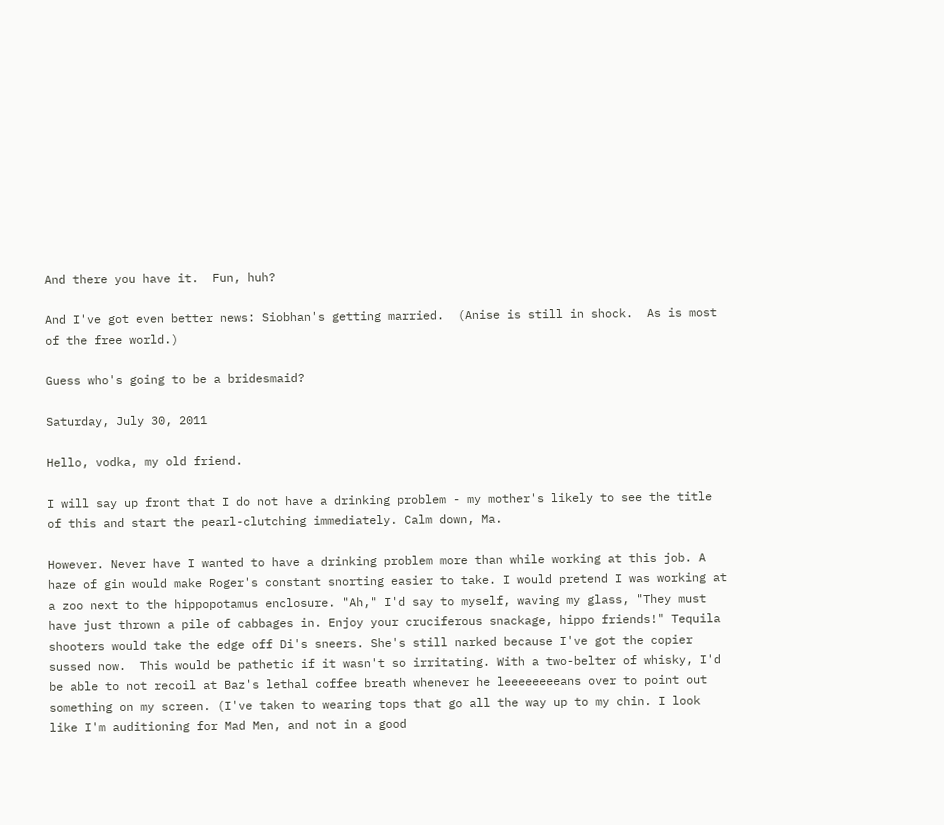And there you have it.  Fun, huh?

And I've got even better news: Siobhan's getting married.  (Anise is still in shock.  As is most of the free world.)

Guess who's going to be a bridesmaid?

Saturday, July 30, 2011

Hello, vodka, my old friend.

I will say up front that I do not have a drinking problem - my mother's likely to see the title of this and start the pearl-clutching immediately. Calm down, Ma.

However. Never have I wanted to have a drinking problem more than while working at this job. A haze of gin would make Roger's constant snorting easier to take. I would pretend I was working at a zoo next to the hippopotamus enclosure. "Ah," I'd say to myself, waving my glass, "They must have just thrown a pile of cabbages in. Enjoy your cruciferous snackage, hippo friends!" Tequila shooters would take the edge off Di's sneers. She's still narked because I've got the copier sussed now.  This would be pathetic if it wasn't so irritating. With a two-belter of whisky, I'd be able to not recoil at Baz's lethal coffee breath whenever he leeeeeeeeans over to point out something on my screen. (I've taken to wearing tops that go all the way up to my chin. I look like I'm auditioning for Mad Men, and not in a good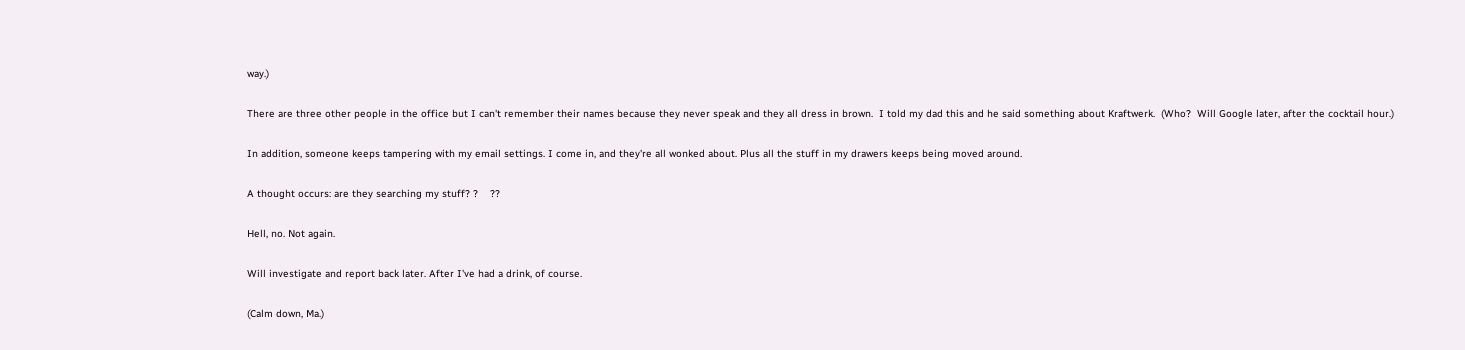way.)

There are three other people in the office but I can't remember their names because they never speak and they all dress in brown.  I told my dad this and he said something about Kraftwerk.  (Who?  Will Google later, after the cocktail hour.)

In addition, someone keeps tampering with my email settings. I come in, and they're all wonked about. Plus all the stuff in my drawers keeps being moved around.

A thought occurs: are they searching my stuff? ?    ??

Hell, no. Not again.

Will investigate and report back later. After I've had a drink, of course.

(Calm down, Ma.)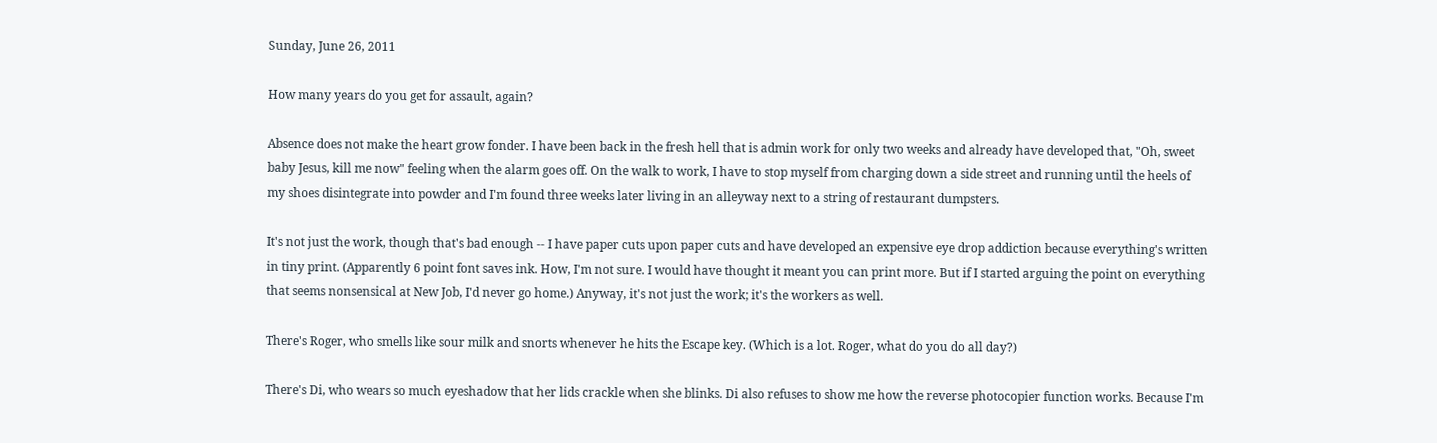Sunday, June 26, 2011

How many years do you get for assault, again?

Absence does not make the heart grow fonder. I have been back in the fresh hell that is admin work for only two weeks and already have developed that, "Oh, sweet baby Jesus, kill me now" feeling when the alarm goes off. On the walk to work, I have to stop myself from charging down a side street and running until the heels of my shoes disintegrate into powder and I'm found three weeks later living in an alleyway next to a string of restaurant dumpsters.

It's not just the work, though that's bad enough -- I have paper cuts upon paper cuts and have developed an expensive eye drop addiction because everything's written in tiny print. (Apparently 6 point font saves ink. How, I'm not sure. I would have thought it meant you can print more. But if I started arguing the point on everything that seems nonsensical at New Job, I'd never go home.) Anyway, it's not just the work; it's the workers as well.

There's Roger, who smells like sour milk and snorts whenever he hits the Escape key. (Which is a lot. Roger, what do you do all day?)

There's Di, who wears so much eyeshadow that her lids crackle when she blinks. Di also refuses to show me how the reverse photocopier function works. Because I'm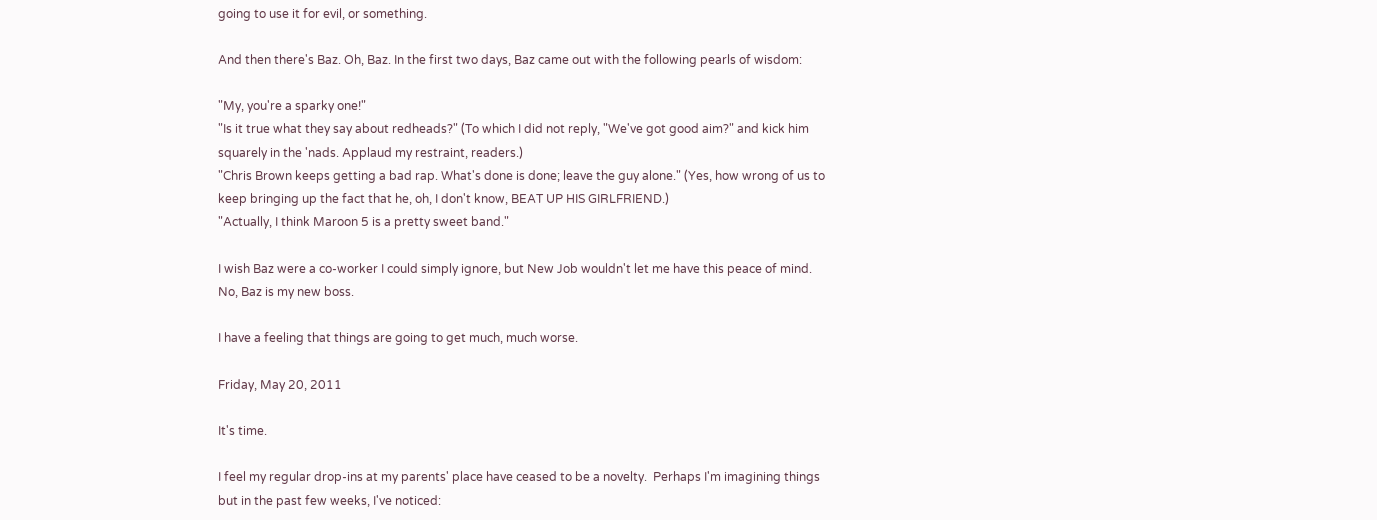going to use it for evil, or something.

And then there's Baz. Oh, Baz. In the first two days, Baz came out with the following pearls of wisdom:

"My, you're a sparky one!"
"Is it true what they say about redheads?" (To which I did not reply, "We've got good aim?" and kick him squarely in the 'nads. Applaud my restraint, readers.)
"Chris Brown keeps getting a bad rap. What's done is done; leave the guy alone." (Yes, how wrong of us to keep bringing up the fact that he, oh, I don't know, BEAT UP HIS GIRLFRIEND.)
"Actually, I think Maroon 5 is a pretty sweet band."

I wish Baz were a co-worker I could simply ignore, but New Job wouldn't let me have this peace of mind. No, Baz is my new boss.

I have a feeling that things are going to get much, much worse.

Friday, May 20, 2011

It's time.

I feel my regular drop-ins at my parents' place have ceased to be a novelty.  Perhaps I'm imagining things but in the past few weeks, I've noticed: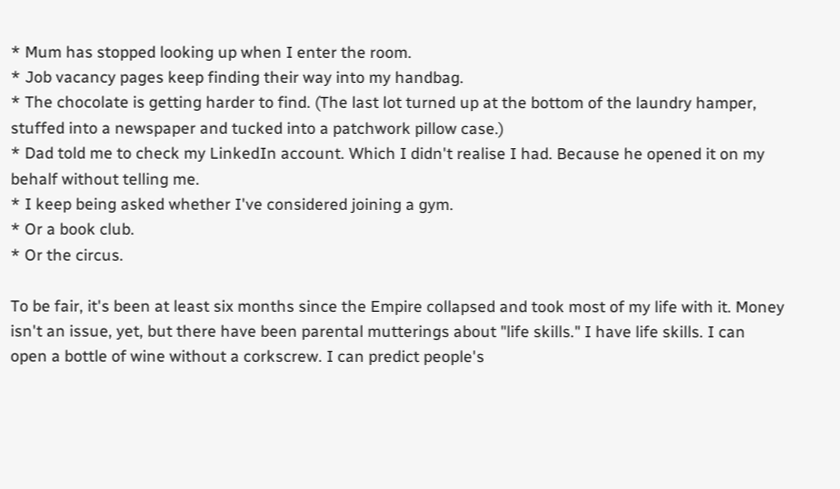* Mum has stopped looking up when I enter the room.
* Job vacancy pages keep finding their way into my handbag.
* The chocolate is getting harder to find. (The last lot turned up at the bottom of the laundry hamper, stuffed into a newspaper and tucked into a patchwork pillow case.)
* Dad told me to check my LinkedIn account. Which I didn't realise I had. Because he opened it on my behalf without telling me.
* I keep being asked whether I've considered joining a gym.
* Or a book club.
* Or the circus.

To be fair, it's been at least six months since the Empire collapsed and took most of my life with it. Money isn't an issue, yet, but there have been parental mutterings about "life skills." I have life skills. I can open a bottle of wine without a corkscrew. I can predict people's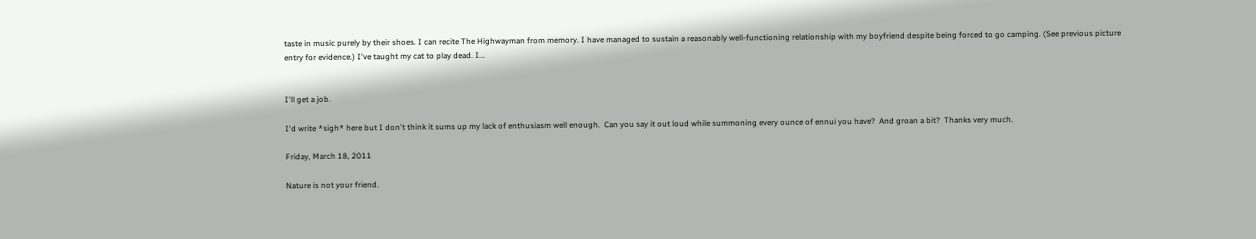taste in music purely by their shoes. I can recite The Highwayman from memory. I have managed to sustain a reasonably well-functioning relationship with my boyfriend despite being forced to go camping. (See previous picture entry for evidence.) I've taught my cat to play dead. I...


I'll get a job.

I'd write *sigh* here but I don't think it sums up my lack of enthusiasm well enough.  Can you say it out loud while summoning every ounce of ennui you have?  And groan a bit?  Thanks very much.

Friday, March 18, 2011

Nature is not your friend.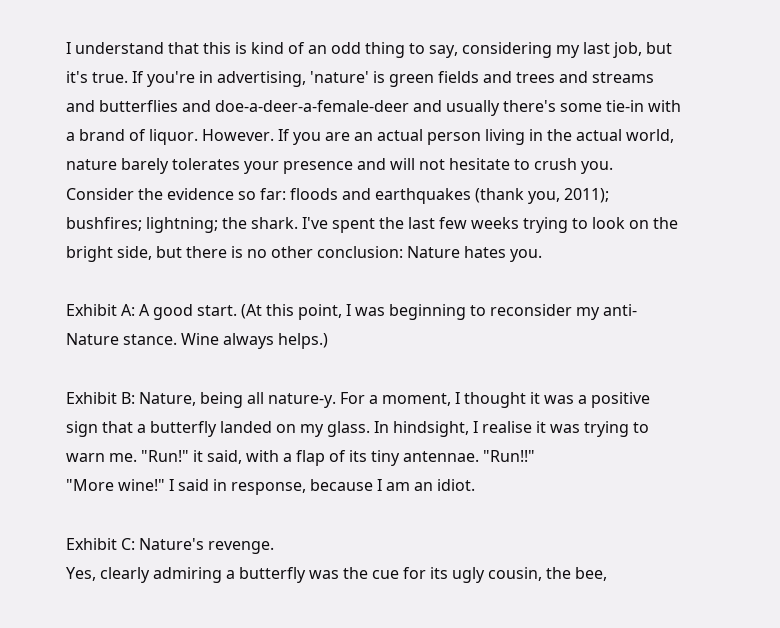I understand that this is kind of an odd thing to say, considering my last job, but it's true. If you're in advertising, 'nature' is green fields and trees and streams and butterflies and doe-a-deer-a-female-deer and usually there's some tie-in with a brand of liquor. However. If you are an actual person living in the actual world, nature barely tolerates your presence and will not hesitate to crush you. Consider the evidence so far: floods and earthquakes (thank you, 2011); bushfires; lightning; the shark. I've spent the last few weeks trying to look on the bright side, but there is no other conclusion: Nature hates you.

Exhibit A: A good start. (At this point, I was beginning to reconsider my anti-Nature stance. Wine always helps.)

Exhibit B: Nature, being all nature-y. For a moment, I thought it was a positive sign that a butterfly landed on my glass. In hindsight, I realise it was trying to warn me. "Run!" it said, with a flap of its tiny antennae. "Run!!"
"More wine!" I said in response, because I am an idiot.

Exhibit C: Nature's revenge.
Yes, clearly admiring a butterfly was the cue for its ugly cousin, the bee,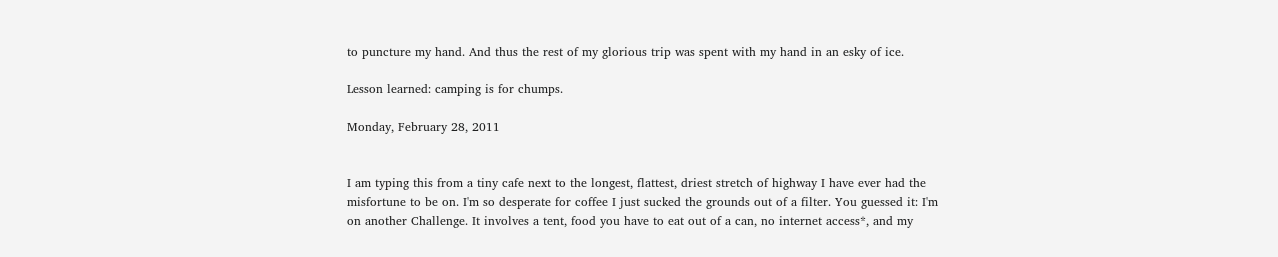to puncture my hand. And thus the rest of my glorious trip was spent with my hand in an esky of ice.

Lesson learned: camping is for chumps.

Monday, February 28, 2011


I am typing this from a tiny cafe next to the longest, flattest, driest stretch of highway I have ever had the misfortune to be on. I'm so desperate for coffee I just sucked the grounds out of a filter. You guessed it: I'm on another Challenge. It involves a tent, food you have to eat out of a can, no internet access*, and my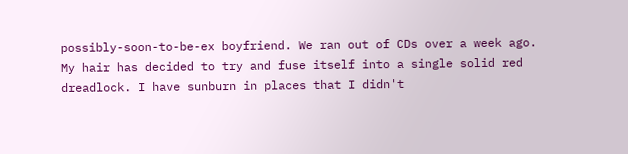possibly-soon-to-be-ex boyfriend. We ran out of CDs over a week ago. My hair has decided to try and fuse itself into a single solid red dreadlock. I have sunburn in places that I didn't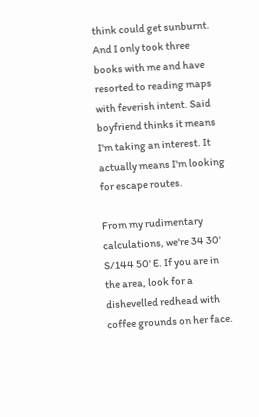think could get sunburnt. And I only took three books with me and have resorted to reading maps with feverish intent. Said boyfriend thinks it means I'm taking an interest. It actually means I'm looking for escape routes.

From my rudimentary calculations, we're 34 30' S/144 50' E. If you are in the area, look for a dishevelled redhead with coffee grounds on her face.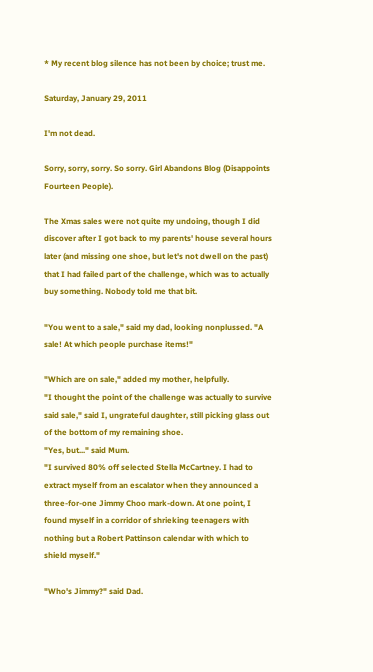* My recent blog silence has not been by choice; trust me.

Saturday, January 29, 2011

I'm not dead.

Sorry, sorry, sorry. So sorry. Girl Abandons Blog (Disappoints Fourteen People).

The Xmas sales were not quite my undoing, though I did discover after I got back to my parents' house several hours later (and missing one shoe, but let's not dwell on the past) that I had failed part of the challenge, which was to actually buy something. Nobody told me that bit.

"You went to a sale," said my dad, looking nonplussed. "A sale! At which people purchase items!"

"Which are on sale," added my mother, helpfully.
"I thought the point of the challenge was actually to survive said sale," said I, ungrateful daughter, still picking glass out of the bottom of my remaining shoe.
"Yes, but..." said Mum.
"I survived 80% off selected Stella McCartney. I had to extract myself from an escalator when they announced a three-for-one Jimmy Choo mark-down. At one point, I found myself in a corridor of shrieking teenagers with nothing but a Robert Pattinson calendar with which to shield myself."

"Who's Jimmy?" said Dad.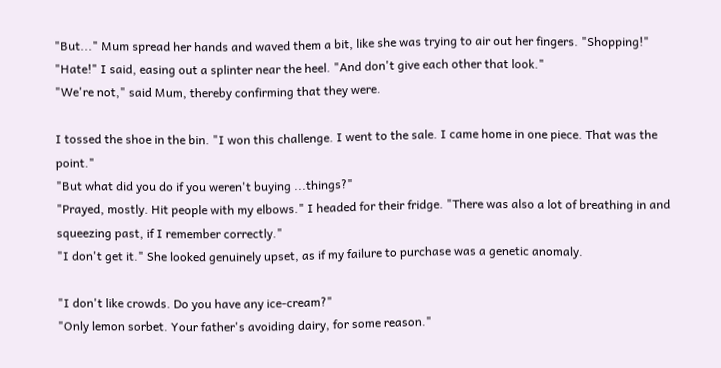"But..." Mum spread her hands and waved them a bit, like she was trying to air out her fingers. "Shopping!"
"Hate!" I said, easing out a splinter near the heel. "And don't give each other that look."
"We're not," said Mum, thereby confirming that they were.

I tossed the shoe in the bin. "I won this challenge. I went to the sale. I came home in one piece. That was the point."
"But what did you do if you weren't buying ...things?"
"Prayed, mostly. Hit people with my elbows." I headed for their fridge. "There was also a lot of breathing in and squeezing past, if I remember correctly."
"I don't get it." She looked genuinely upset, as if my failure to purchase was a genetic anomaly.

"I don't like crowds. Do you have any ice-cream?"
"Only lemon sorbet. Your father's avoiding dairy, for some reason."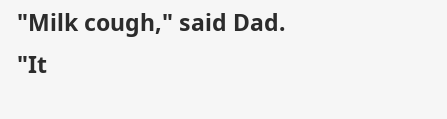"Milk cough," said Dad.
"It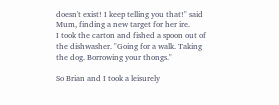doesn't exist! I keep telling you that!" said Mum, finding a new target for her ire.
I took the carton and fished a spoon out of the dishwasher. "Going for a walk. Taking the dog. Borrowing your thongs."

So Brian and I took a leisurely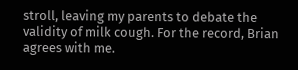stroll, leaving my parents to debate the validity of milk cough. For the record, Brian agrees with me.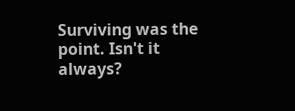Surviving was the point. Isn't it always?